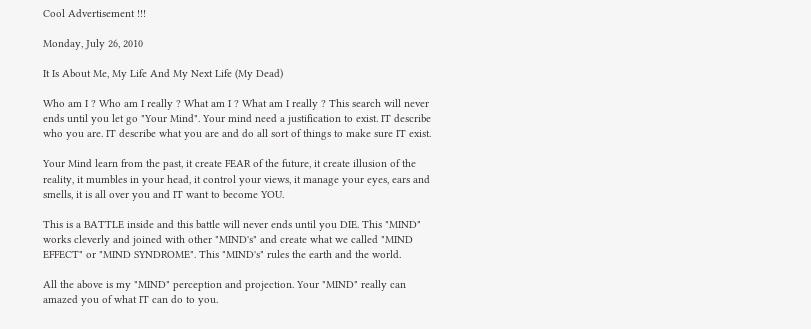Cool Advertisement !!!

Monday, July 26, 2010

It Is About Me, My Life And My Next Life (My Dead)

Who am I ? Who am I really ? What am I ? What am I really ? This search will never ends until you let go "Your Mind". Your mind need a justification to exist. IT describe who you are. IT describe what you are and do all sort of things to make sure IT exist.

Your Mind learn from the past, it create FEAR of the future, it create illusion of the reality, it mumbles in your head, it control your views, it manage your eyes, ears and smells, it is all over you and IT want to become YOU.

This is a BATTLE inside and this battle will never ends until you DIE. This "MIND" works cleverly and joined with other "MIND's" and create what we called "MIND EFFECT" or "MIND SYNDROME". This "MIND's" rules the earth and the world.

All the above is my "MIND" perception and projection. Your "MIND" really can amazed you of what IT can do to you.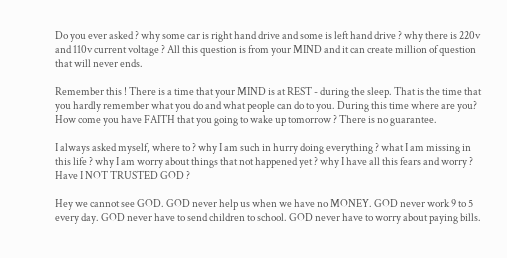Do you ever asked ? why some car is right hand drive and some is left hand drive ? why there is 220v and 110v current voltage ? All this question is from your MIND and it can create million of question that will never ends.

Remember this ! There is a time that your MIND is at REST - during the sleep. That is the time that you hardly remember what you do and what people can do to you. During this time where are you? How come you have FAITH that you going to wake up tomorrow ? There is no guarantee.

I always asked myself, where to ? why I am such in hurry doing everything ? what I am missing in this life ? why I am worry about things that not happened yet ? why I have all this fears and worry ? Have I NOT TRUSTED GOD ?

Hey we cannot see GOD. GOD never help us when we have no MONEY. GOD never work 9 to 5 every day. GOD never have to send children to school. GOD never have to worry about paying bills.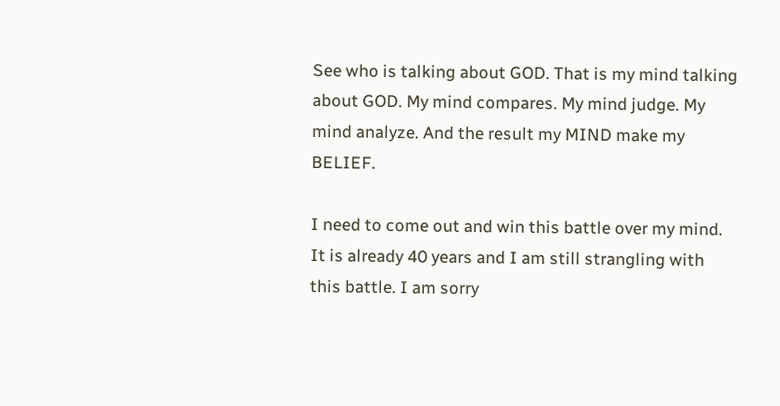See who is talking about GOD. That is my mind talking about GOD. My mind compares. My mind judge. My mind analyze. And the result my MIND make my BELIEF.

I need to come out and win this battle over my mind. It is already 40 years and I am still strangling with this battle. I am sorry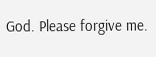God. Please forgive me.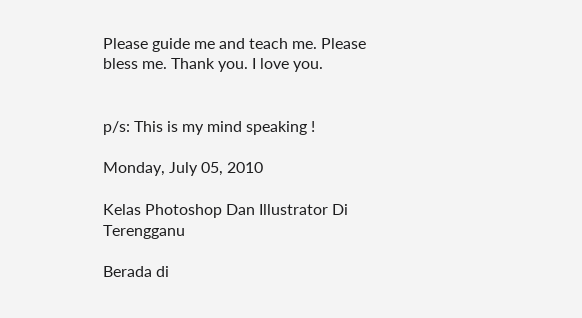Please guide me and teach me. Please bless me. Thank you. I love you.


p/s: This is my mind speaking !

Monday, July 05, 2010

Kelas Photoshop Dan Illustrator Di Terengganu

Berada di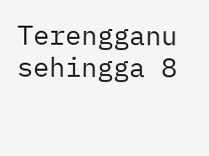Terengganu sehingga 8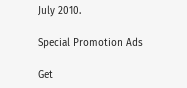July 2010.

Special Promotion Ads

Get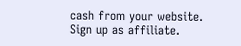cash from your website. Sign up as affiliate.